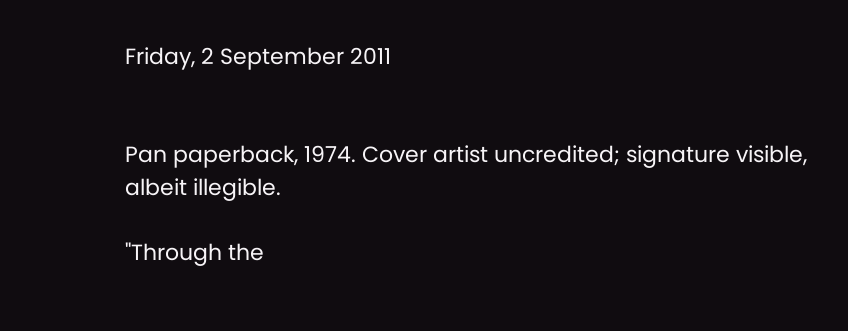Friday, 2 September 2011


Pan paperback, 1974. Cover artist uncredited; signature visible,
albeit illegible.

"Through the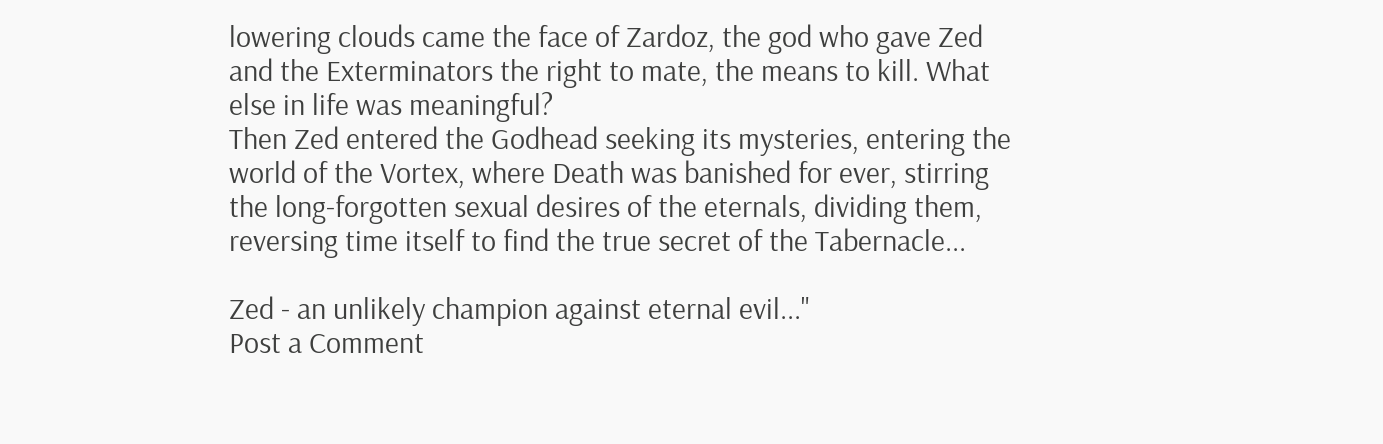lowering clouds came the face of Zardoz, the god who gave Zed and the Exterminators the right to mate, the means to kill. What else in life was meaningful?
Then Zed entered the Godhead seeking its mysteries, entering the world of the Vortex, where Death was banished for ever, stirring the long-forgotten sexual desires of the eternals, dividing them, reversing time itself to find the true secret of the Tabernacle...

Zed - an unlikely champion against eternal evil..."
Post a Comment